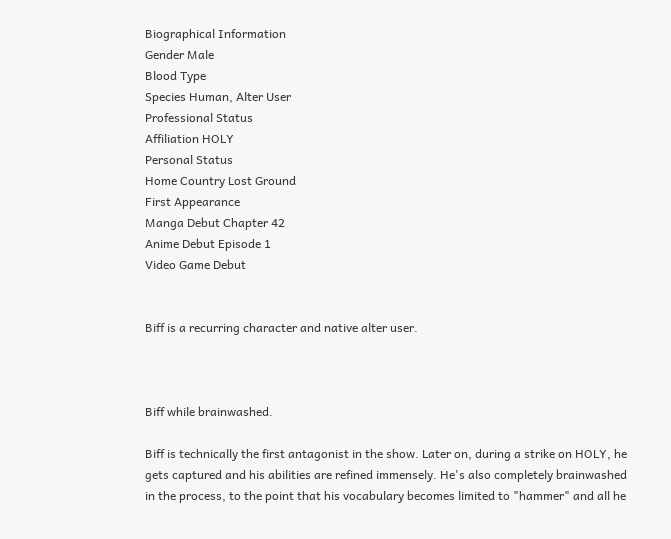Biographical Information
Gender Male
Blood Type
Species Human, Alter User
Professional Status
Affiliation HOLY
Personal Status
Home Country Lost Ground
First Appearance
Manga Debut Chapter 42
Anime Debut Episode 1
Video Game Debut


Biff is a recurring character and native alter user.



Biff while brainwashed.

Biff is technically the first antagonist in the show. Later on, during a strike on HOLY, he gets captured and his abilities are refined immensely. He's also completely brainwashed in the process, to the point that his vocabulary becomes limited to "hammer" and all he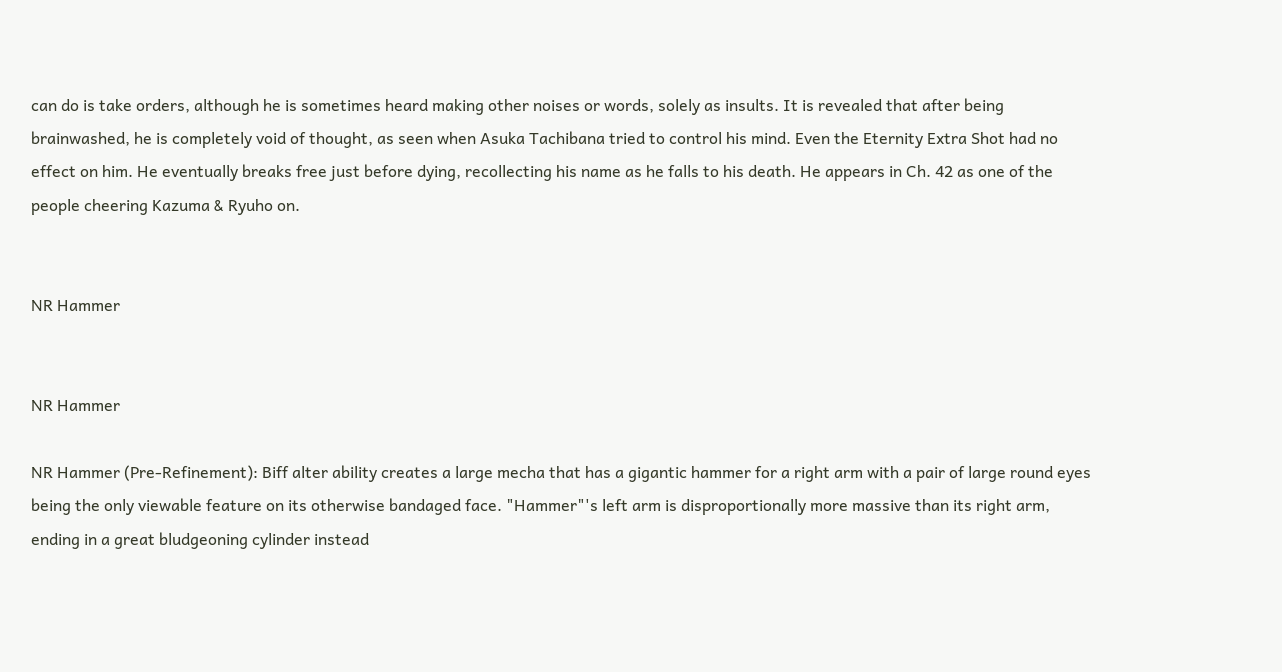can do is take orders, although he is sometimes heard making other noises or words, solely as insults. It is revealed that after being brainwashed, he is completely void of thought, as seen when Asuka Tachibana tried to control his mind. Even the Eternity Extra Shot had no effect on him. He eventually breaks free just before dying, recollecting his name as he falls to his death. He appears in Ch. 42 as one of the people cheering Kazuma & Ryuho on.


NR Hammer


NR Hammer

NR Hammer (Pre-Refinement): Biff alter ability creates a large mecha that has a gigantic hammer for a right arm with a pair of large round eyes being the only viewable feature on its otherwise bandaged face. "Hammer"'s left arm is disproportionally more massive than its right arm, ending in a great bludgeoning cylinder instead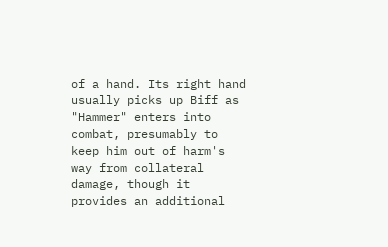of a hand. Its right hand usually picks up Biff as "Hammer" enters into combat, presumably to keep him out of harm's way from collateral damage, though it provides an additional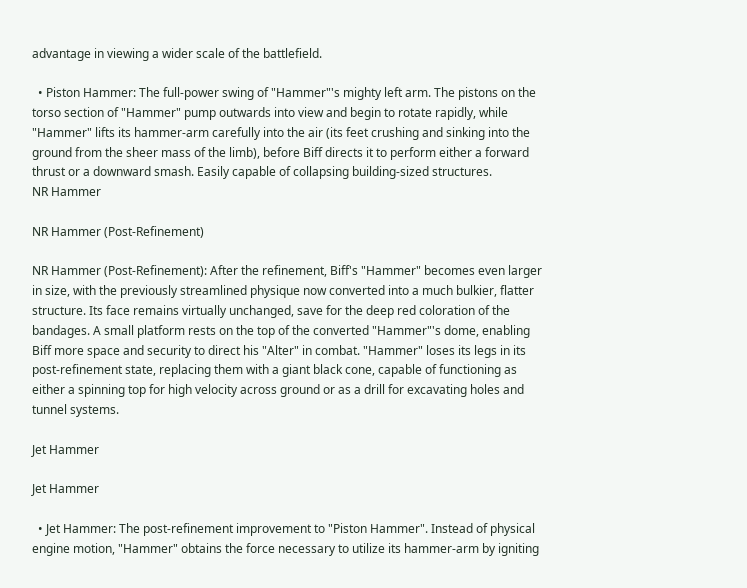advantage in viewing a wider scale of the battlefield.

  • Piston Hammer: The full-power swing of "Hammer"'s mighty left arm. The pistons on the torso section of "Hammer" pump outwards into view and begin to rotate rapidly, while "Hammer" lifts its hammer-arm carefully into the air (its feet crushing and sinking into the ground from the sheer mass of the limb), before Biff directs it to perform either a forward thrust or a downward smash. Easily capable of collapsing building-sized structures.
NR Hammer

NR Hammer (Post-Refinement)

NR Hammer (Post-Refinement): After the refinement, Biff's "Hammer" becomes even larger in size, with the previously streamlined physique now converted into a much bulkier, flatter structure. Its face remains virtually unchanged, save for the deep red coloration of the bandages. A small platform rests on the top of the converted "Hammer"'s dome, enabling Biff more space and security to direct his "Alter" in combat. "Hammer" loses its legs in its post-refinement state, replacing them with a giant black cone, capable of functioning as either a spinning top for high velocity across ground or as a drill for excavating holes and tunnel systems.

Jet Hammer

Jet Hammer

  • Jet Hammer: The post-refinement improvement to "Piston Hammer". Instead of physical engine motion, "Hammer" obtains the force necessary to utilize its hammer-arm by igniting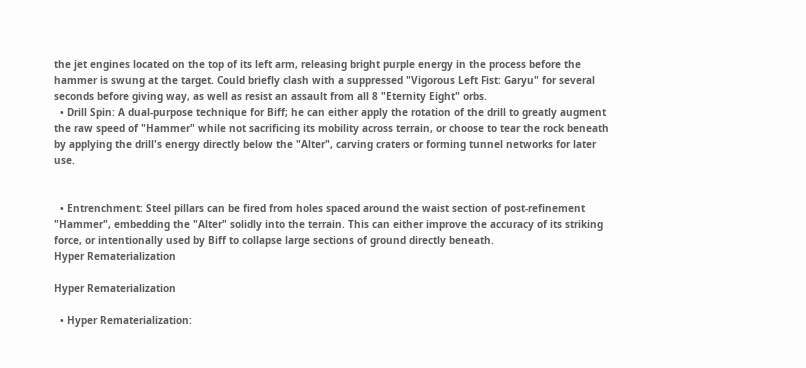the jet engines located on the top of its left arm, releasing bright purple energy in the process before the hammer is swung at the target. Could briefly clash with a suppressed "Vigorous Left Fist: Garyu" for several seconds before giving way, as well as resist an assault from all 8 "Eternity Eight" orbs.
  • Drill Spin: A dual-purpose technique for Biff; he can either apply the rotation of the drill to greatly augment the raw speed of "Hammer" while not sacrificing its mobility across terrain, or choose to tear the rock beneath by applying the drill's energy directly below the "Alter", carving craters or forming tunnel networks for later use.


  • Entrenchment: Steel pillars can be fired from holes spaced around the waist section of post-refinement "Hammer", embedding the "Alter" solidly into the terrain. This can either improve the accuracy of its striking force, or intentionally used by Biff to collapse large sections of ground directly beneath.
Hyper Rematerialization

Hyper Rematerialization

  • Hyper Rematerialization: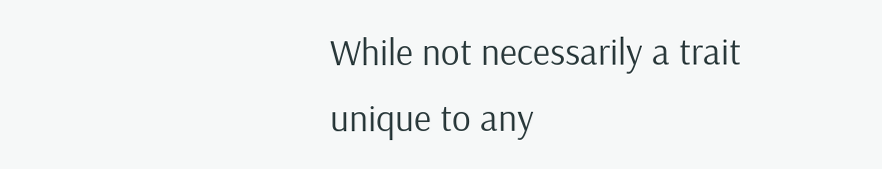While not necessarily a trait unique to any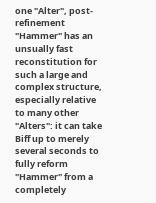one "Alter", post-refinement "Hammer" has an unsually fast reconstitution for such a large and complex structure, especially relative to many other "Alters": it can take Biff up to merely several seconds to fully reform "Hammer" from a completely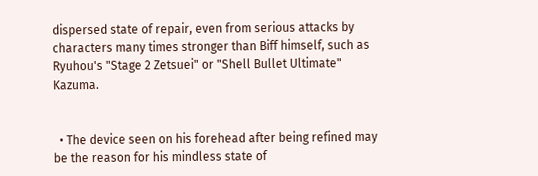dispersed state of repair, even from serious attacks by characters many times stronger than Biff himself, such as Ryuhou's "Stage 2 Zetsuei" or "Shell Bullet Ultimate" Kazuma.


  • The device seen on his forehead after being refined may be the reason for his mindless state of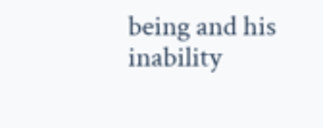being and his inability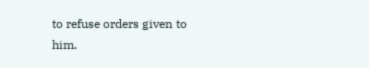to refuse orders given to him.